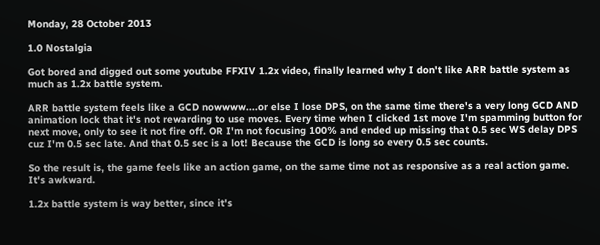Monday, 28 October 2013

1.0 Nostalgia

Got bored and digged out some youtube FFXIV 1.2x video, finally learned why I don't like ARR battle system as much as 1.2x battle system.

ARR battle system feels like a GCD nowwww....or else I lose DPS, on the same time there's a very long GCD AND animation lock that it's not rewarding to use moves. Every time when I clicked 1st move I'm spamming button for next move, only to see it not fire off. OR I'm not focusing 100% and ended up missing that 0.5 sec WS delay DPS cuz I'm 0.5 sec late. And that 0.5 sec is a lot! Because the GCD is long so every 0.5 sec counts.

So the result is, the game feels like an action game, on the same time not as responsive as a real action game. It's awkward.

1.2x battle system is way better, since it's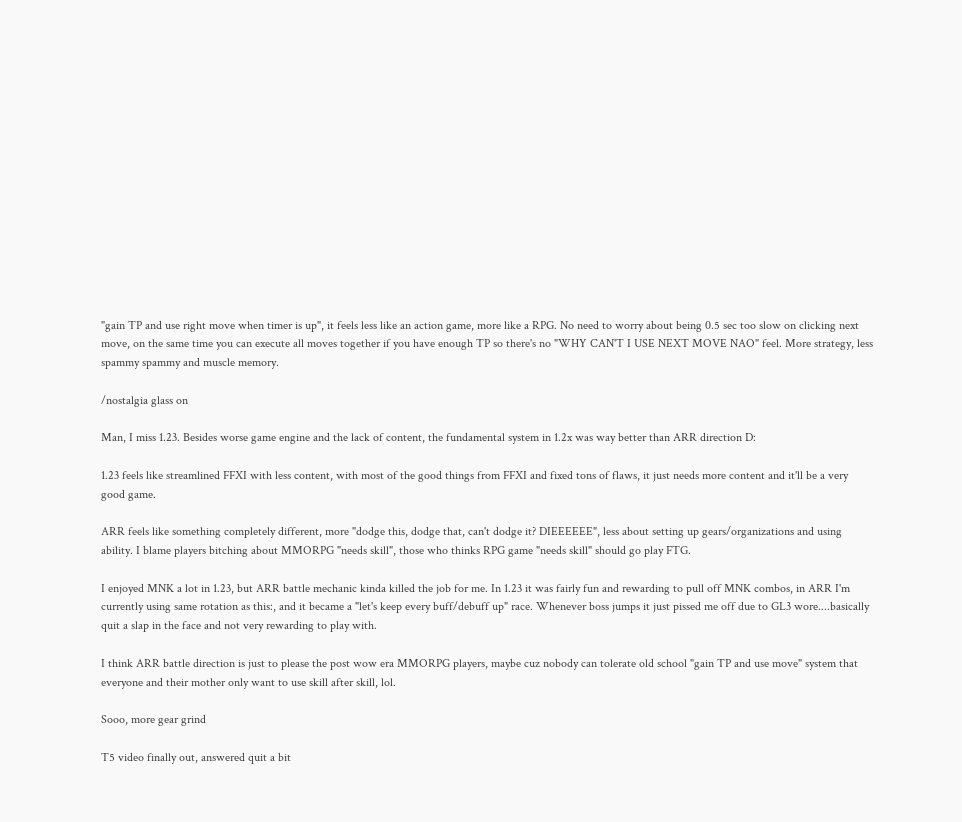"gain TP and use right move when timer is up", it feels less like an action game, more like a RPG. No need to worry about being 0.5 sec too slow on clicking next move, on the same time you can execute all moves together if you have enough TP so there's no "WHY CAN'T I USE NEXT MOVE NAO" feel. More strategy, less spammy spammy and muscle memory.

/nostalgia glass on

Man, I miss 1.23. Besides worse game engine and the lack of content, the fundamental system in 1.2x was way better than ARR direction D:

1.23 feels like streamlined FFXI with less content, with most of the good things from FFXI and fixed tons of flaws, it just needs more content and it'll be a very good game.

ARR feels like something completely different, more "dodge this, dodge that, can't dodge it? DIEEEEEE", less about setting up gears/organizations and using ability. I blame players bitching about MMORPG "needs skill", those who thinks RPG game "needs skill" should go play FTG.

I enjoyed MNK a lot in 1.23, but ARR battle mechanic kinda killed the job for me. In 1.23 it was fairly fun and rewarding to pull off MNK combos, in ARR I'm currently using same rotation as this:, and it became a "let's keep every buff/debuff up" race. Whenever boss jumps it just pissed me off due to GL3 wore....basically quit a slap in the face and not very rewarding to play with.

I think ARR battle direction is just to please the post wow era MMORPG players, maybe cuz nobody can tolerate old school "gain TP and use move" system that everyone and their mother only want to use skill after skill, lol.

Sooo, more gear grind

T5 video finally out, answered quit a bit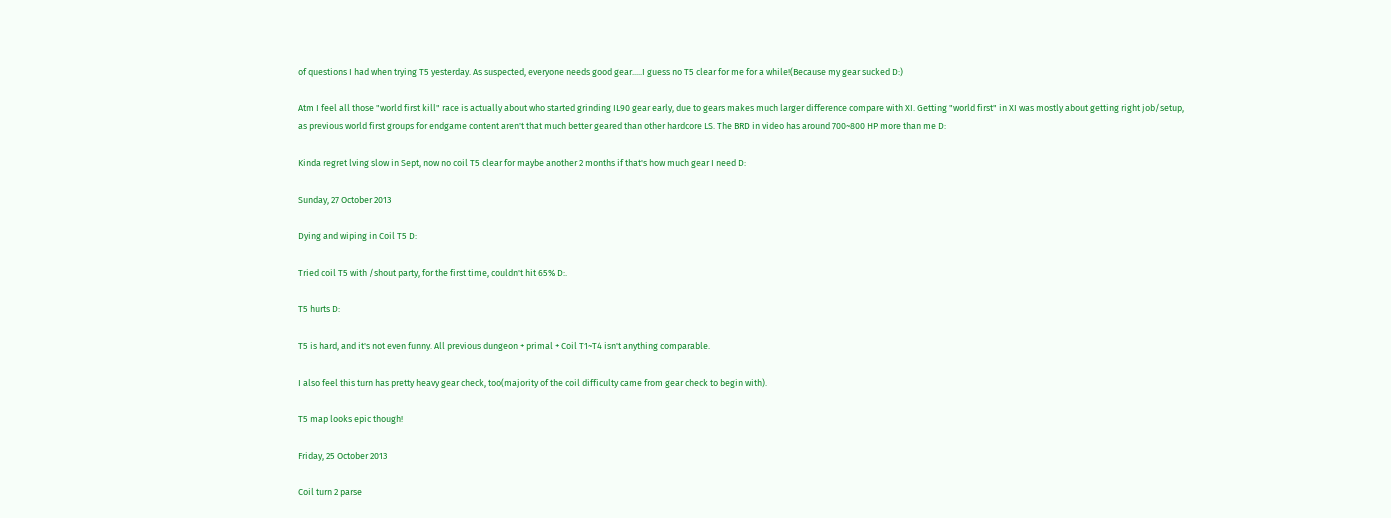of questions I had when trying T5 yesterday. As suspected, everyone needs good gear.....I guess no T5 clear for me for a while!(Because my gear sucked D:)

Atm I feel all those "world first kill" race is actually about who started grinding IL90 gear early, due to gears makes much larger difference compare with XI. Getting "world first" in XI was mostly about getting right job/setup, as previous world first groups for endgame content aren't that much better geared than other hardcore LS. The BRD in video has around 700~800 HP more than me D:

Kinda regret lving slow in Sept, now no coil T5 clear for maybe another 2 months if that's how much gear I need D:

Sunday, 27 October 2013

Dying and wiping in Coil T5 D:

Tried coil T5 with /shout party, for the first time, couldn't hit 65% D:.

T5 hurts D:

T5 is hard, and it's not even funny. All previous dungeon + primal + Coil T1~T4 isn't anything comparable.

I also feel this turn has pretty heavy gear check, too(majority of the coil difficulty came from gear check to begin with).

T5 map looks epic though!

Friday, 25 October 2013

Coil turn 2 parse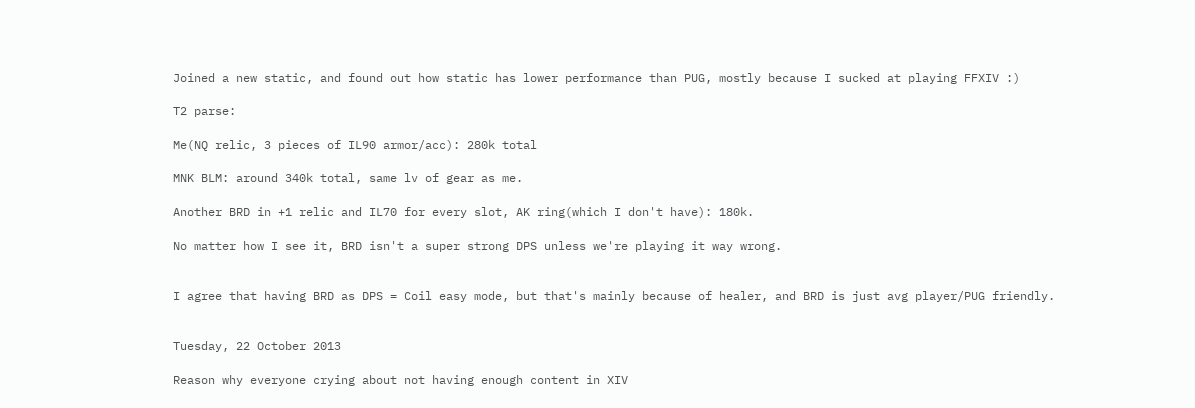Joined a new static, and found out how static has lower performance than PUG, mostly because I sucked at playing FFXIV :)

T2 parse:

Me(NQ relic, 3 pieces of IL90 armor/acc): 280k total

MNK BLM: around 340k total, same lv of gear as me.

Another BRD in +1 relic and IL70 for every slot, AK ring(which I don't have): 180k.

No matter how I see it, BRD isn't a super strong DPS unless we're playing it way wrong.


I agree that having BRD as DPS = Coil easy mode, but that's mainly because of healer, and BRD is just avg player/PUG friendly.


Tuesday, 22 October 2013

Reason why everyone crying about not having enough content in XIV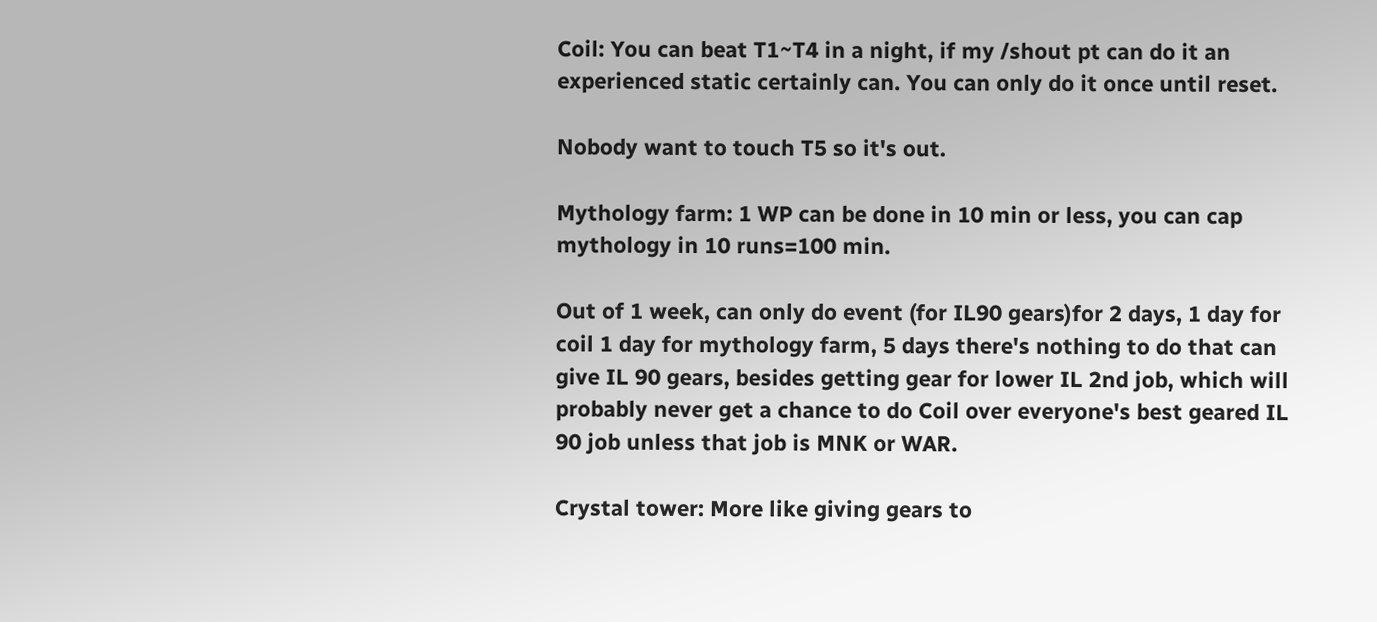Coil: You can beat T1~T4 in a night, if my /shout pt can do it an experienced static certainly can. You can only do it once until reset.

Nobody want to touch T5 so it's out.

Mythology farm: 1 WP can be done in 10 min or less, you can cap mythology in 10 runs=100 min.

Out of 1 week, can only do event (for IL90 gears)for 2 days, 1 day for coil 1 day for mythology farm, 5 days there's nothing to do that can give IL 90 gears, besides getting gear for lower IL 2nd job, which will probably never get a chance to do Coil over everyone's best geared IL 90 job unless that job is MNK or WAR.

Crystal tower: More like giving gears to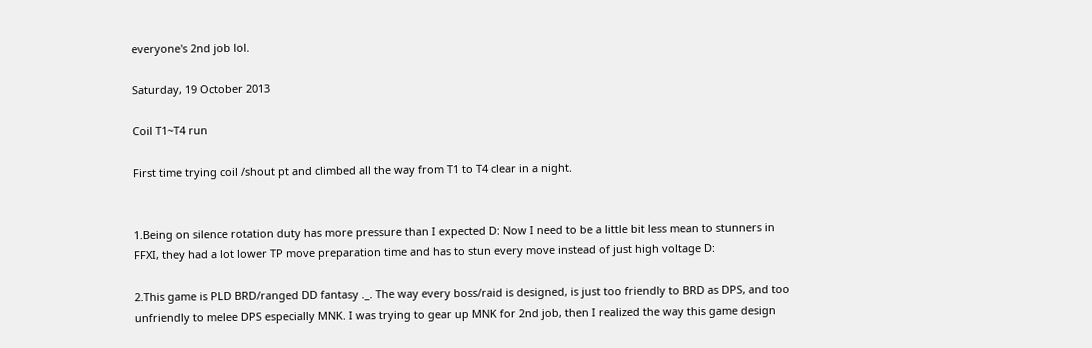everyone's 2nd job lol.

Saturday, 19 October 2013

Coil T1~T4 run

First time trying coil /shout pt and climbed all the way from T1 to T4 clear in a night.


1.Being on silence rotation duty has more pressure than I expected D: Now I need to be a little bit less mean to stunners in FFXI, they had a lot lower TP move preparation time and has to stun every move instead of just high voltage D:

2.This game is PLD BRD/ranged DD fantasy ._. The way every boss/raid is designed, is just too friendly to BRD as DPS, and too unfriendly to melee DPS especially MNK. I was trying to gear up MNK for 2nd job, then I realized the way this game design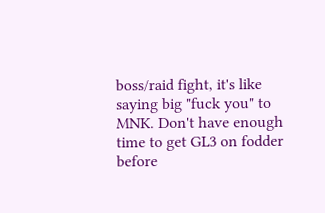boss/raid fight, it's like saying big "fuck you" to MNK. Don't have enough time to get GL3 on fodder before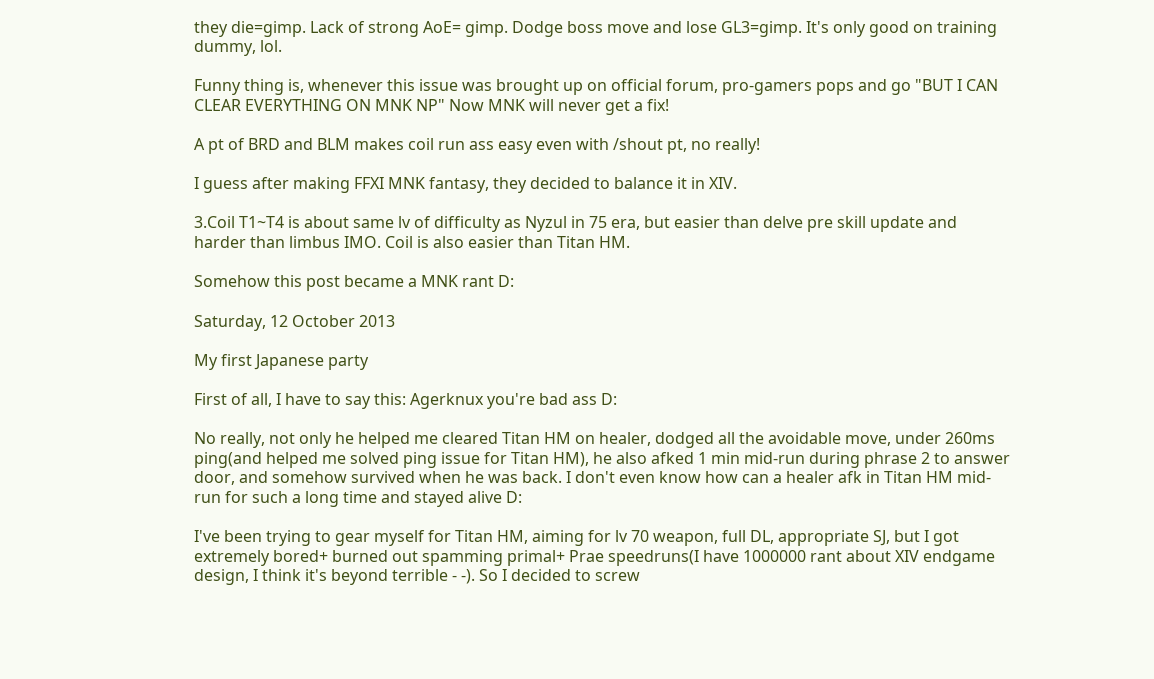they die=gimp. Lack of strong AoE= gimp. Dodge boss move and lose GL3=gimp. It's only good on training dummy, lol.

Funny thing is, whenever this issue was brought up on official forum, pro-gamers pops and go "BUT I CAN CLEAR EVERYTHING ON MNK NP" Now MNK will never get a fix!

A pt of BRD and BLM makes coil run ass easy even with /shout pt, no really!

I guess after making FFXI MNK fantasy, they decided to balance it in XIV.

3.Coil T1~T4 is about same lv of difficulty as Nyzul in 75 era, but easier than delve pre skill update and harder than limbus IMO. Coil is also easier than Titan HM.

Somehow this post became a MNK rant D:

Saturday, 12 October 2013

My first Japanese party

First of all, I have to say this: Agerknux you're bad ass D:

No really, not only he helped me cleared Titan HM on healer, dodged all the avoidable move, under 260ms ping(and helped me solved ping issue for Titan HM), he also afked 1 min mid-run during phrase 2 to answer door, and somehow survived when he was back. I don't even know how can a healer afk in Titan HM mid-run for such a long time and stayed alive D:

I've been trying to gear myself for Titan HM, aiming for lv 70 weapon, full DL, appropriate SJ, but I got extremely bored+ burned out spamming primal+ Prae speedruns(I have 1000000 rant about XIV endgame design, I think it's beyond terrible - -). So I decided to screw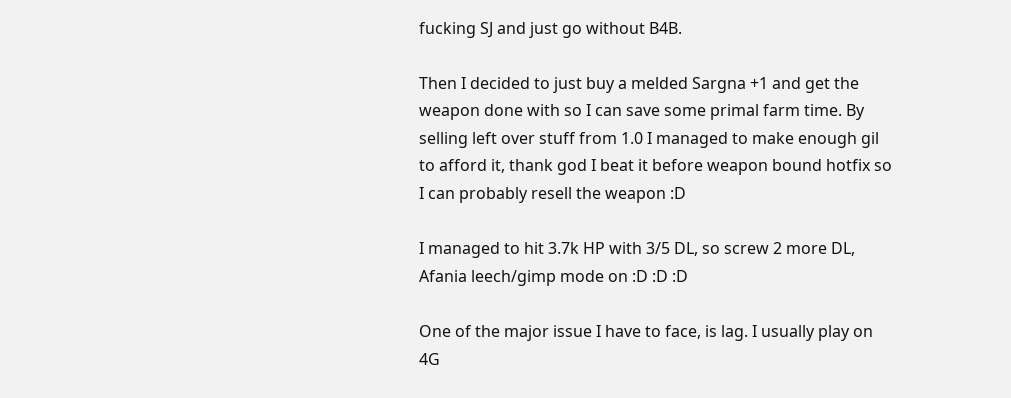fucking SJ and just go without B4B.

Then I decided to just buy a melded Sargna +1 and get the weapon done with so I can save some primal farm time. By selling left over stuff from 1.0 I managed to make enough gil to afford it, thank god I beat it before weapon bound hotfix so I can probably resell the weapon :D

I managed to hit 3.7k HP with 3/5 DL, so screw 2 more DL, Afania leech/gimp mode on :D :D :D

One of the major issue I have to face, is lag. I usually play on 4G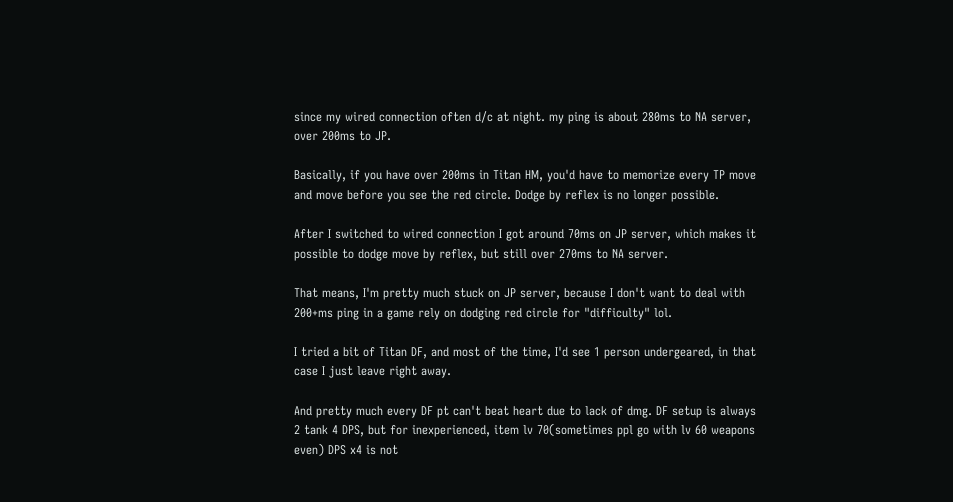since my wired connection often d/c at night. my ping is about 280ms to NA server, over 200ms to JP.

Basically, if you have over 200ms in Titan HM, you'd have to memorize every TP move and move before you see the red circle. Dodge by reflex is no longer possible.

After I switched to wired connection I got around 70ms on JP server, which makes it possible to dodge move by reflex, but still over 270ms to NA server.

That means, I'm pretty much stuck on JP server, because I don't want to deal with 200+ms ping in a game rely on dodging red circle for "difficulty" lol.

I tried a bit of Titan DF, and most of the time, I'd see 1 person undergeared, in that case I just leave right away.

And pretty much every DF pt can't beat heart due to lack of dmg. DF setup is always 2 tank 4 DPS, but for inexperienced, item lv 70(sometimes ppl go with lv 60 weapons even) DPS x4 is not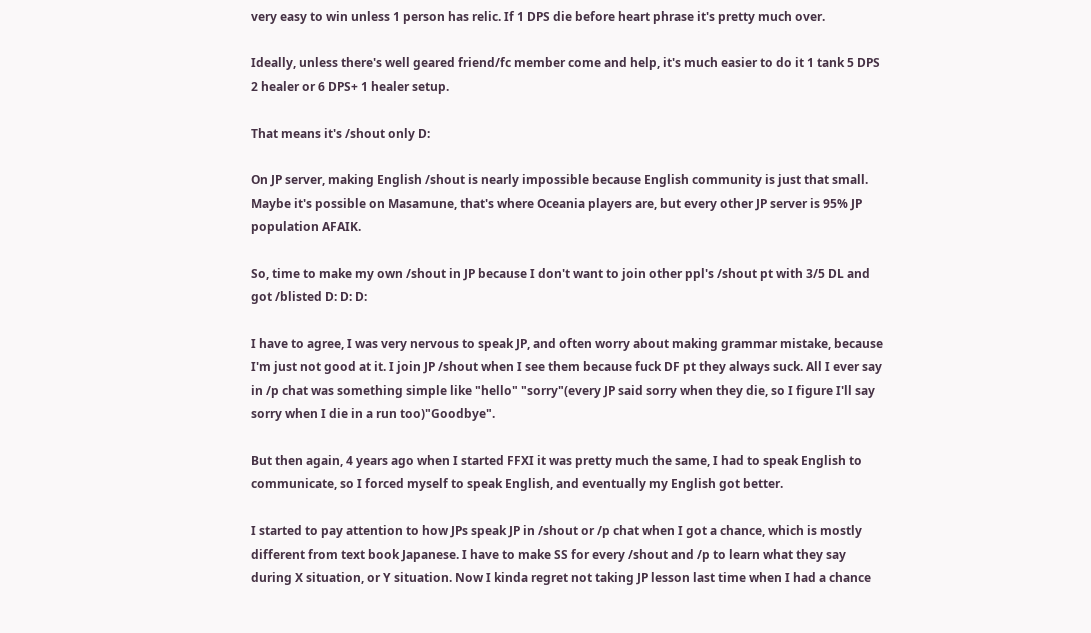very easy to win unless 1 person has relic. If 1 DPS die before heart phrase it's pretty much over.

Ideally, unless there's well geared friend/fc member come and help, it's much easier to do it 1 tank 5 DPS 2 healer or 6 DPS+ 1 healer setup.

That means it's /shout only D:

On JP server, making English /shout is nearly impossible because English community is just that small. Maybe it's possible on Masamune, that's where Oceania players are, but every other JP server is 95% JP population AFAIK.

So, time to make my own /shout in JP because I don't want to join other ppl's /shout pt with 3/5 DL and got /blisted D: D: D:

I have to agree, I was very nervous to speak JP, and often worry about making grammar mistake, because I'm just not good at it. I join JP /shout when I see them because fuck DF pt they always suck. All I ever say in /p chat was something simple like "hello" "sorry"(every JP said sorry when they die, so I figure I'll say sorry when I die in a run too)"Goodbye".

But then again, 4 years ago when I started FFXI it was pretty much the same, I had to speak English to communicate, so I forced myself to speak English, and eventually my English got better.

I started to pay attention to how JPs speak JP in /shout or /p chat when I got a chance, which is mostly different from text book Japanese. I have to make SS for every /shout and /p to learn what they say during X situation, or Y situation. Now I kinda regret not taking JP lesson last time when I had a chance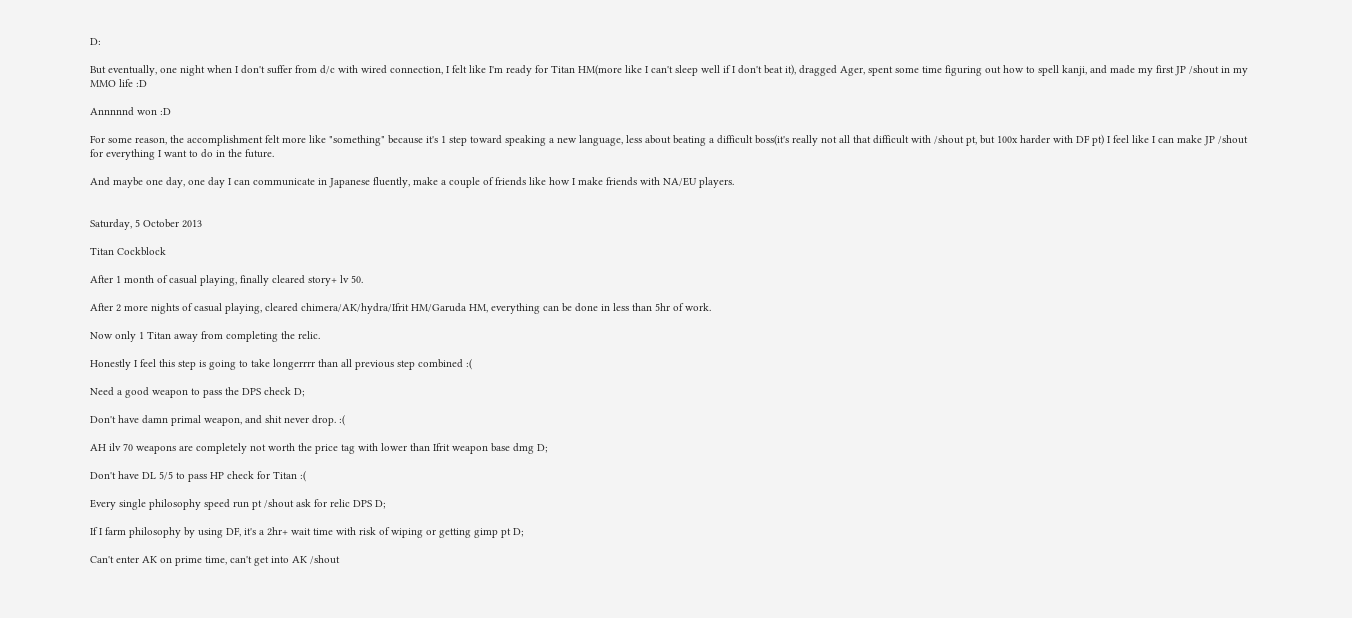D:

But eventually, one night when I don't suffer from d/c with wired connection, I felt like I'm ready for Titan HM(more like I can't sleep well if I don't beat it), dragged Ager, spent some time figuring out how to spell kanji, and made my first JP /shout in my MMO life :D

Annnnnd won :D

For some reason, the accomplishment felt more like "something" because it's 1 step toward speaking a new language, less about beating a difficult boss(it's really not all that difficult with /shout pt, but 100x harder with DF pt) I feel like I can make JP /shout for everything I want to do in the future.

And maybe one day, one day I can communicate in Japanese fluently, make a couple of friends like how I make friends with NA/EU players.


Saturday, 5 October 2013

Titan Cockblock

After 1 month of casual playing, finally cleared story+ lv 50.

After 2 more nights of casual playing, cleared chimera/AK/hydra/Ifrit HM/Garuda HM, everything can be done in less than 5hr of work.

Now only 1 Titan away from completing the relic.

Honestly I feel this step is going to take longerrrr than all previous step combined :(

Need a good weapon to pass the DPS check D;

Don't have damn primal weapon, and shit never drop. :(

AH ilv 70 weapons are completely not worth the price tag with lower than Ifrit weapon base dmg D;

Don't have DL 5/5 to pass HP check for Titan :(

Every single philosophy speed run pt /shout ask for relic DPS D;

If I farm philosophy by using DF, it's a 2hr+ wait time with risk of wiping or getting gimp pt D;

Can't enter AK on prime time, can't get into AK /shout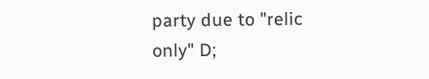party due to "relic only" D;